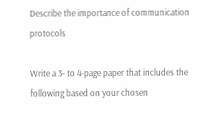Describe the importance of communication protocols

Write a 3- to 4-page paper that includes the following based on your chosen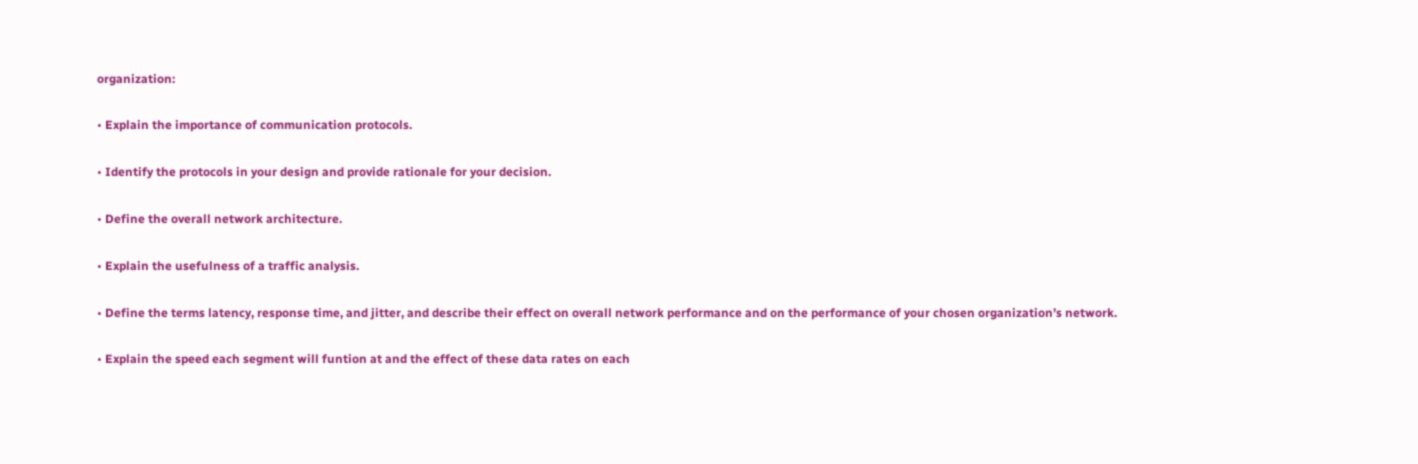organization:

• Explain the importance of communication protocols.

• Identify the protocols in your design and provide rationale for your decision.

• Define the overall network architecture.

• Explain the usefulness of a traffic analysis.

• Define the terms latency, response time, and jitter, and describe their effect on overall network performance and on the performance of your chosen organization’s network.

• Explain the speed each segment will funtion at and the effect of these data rates on each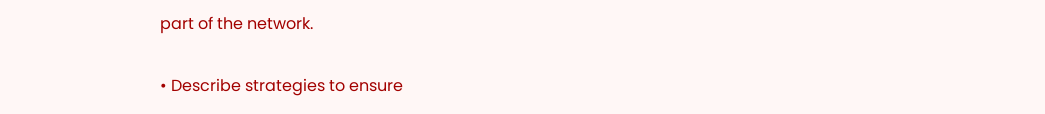part of the network.

• Describe strategies to ensure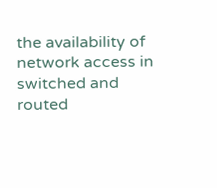the availability of network access in switched and routed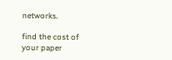networks.

find the cost of your paper